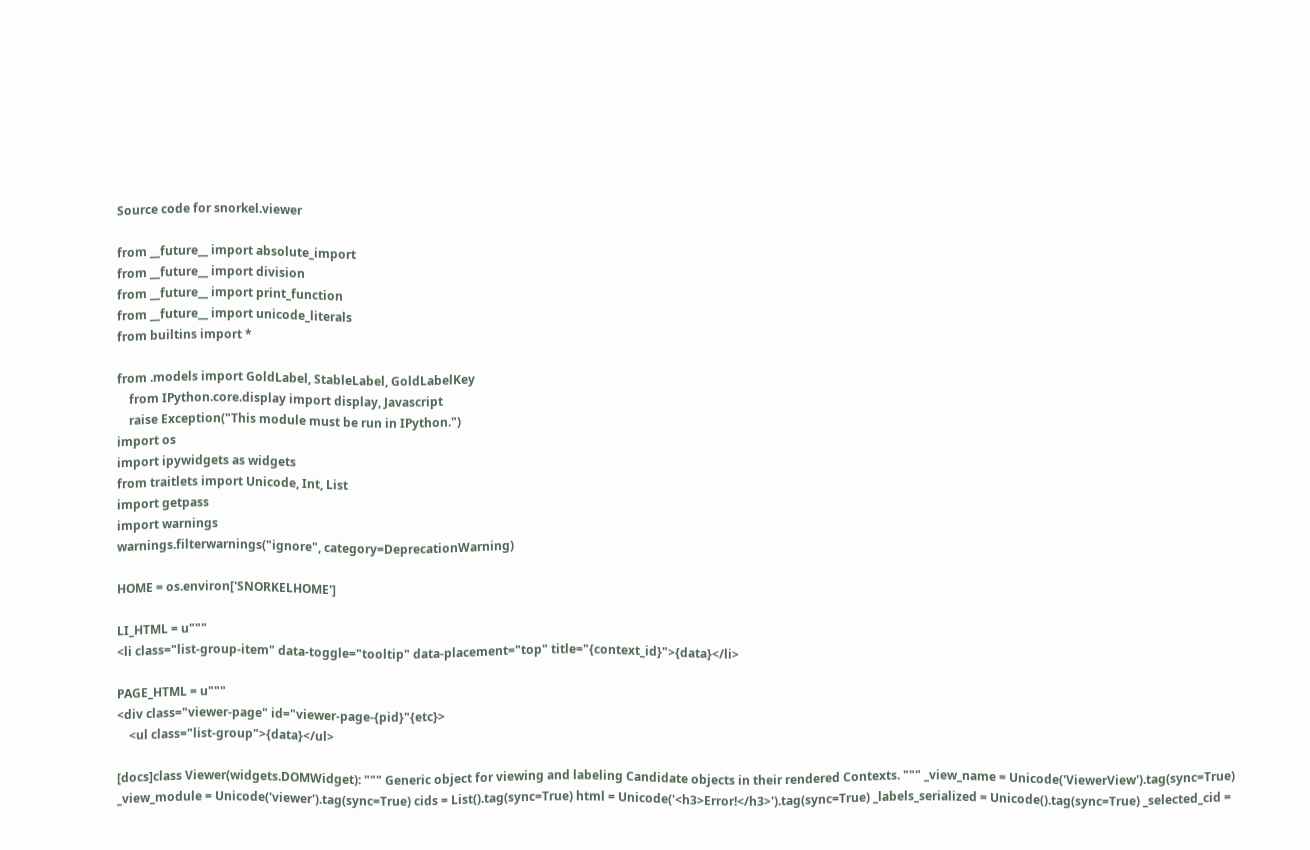Source code for snorkel.viewer

from __future__ import absolute_import
from __future__ import division
from __future__ import print_function
from __future__ import unicode_literals
from builtins import *

from .models import GoldLabel, StableLabel, GoldLabelKey
    from IPython.core.display import display, Javascript
    raise Exception("This module must be run in IPython.")
import os
import ipywidgets as widgets
from traitlets import Unicode, Int, List
import getpass
import warnings
warnings.filterwarnings("ignore", category=DeprecationWarning)

HOME = os.environ['SNORKELHOME']

LI_HTML = u"""
<li class="list-group-item" data-toggle="tooltip" data-placement="top" title="{context_id}">{data}</li>

PAGE_HTML = u"""
<div class="viewer-page" id="viewer-page-{pid}"{etc}>
    <ul class="list-group">{data}</ul>

[docs]class Viewer(widgets.DOMWidget): """ Generic object for viewing and labeling Candidate objects in their rendered Contexts. """ _view_name = Unicode('ViewerView').tag(sync=True) _view_module = Unicode('viewer').tag(sync=True) cids = List().tag(sync=True) html = Unicode('<h3>Error!</h3>').tag(sync=True) _labels_serialized = Unicode().tag(sync=True) _selected_cid =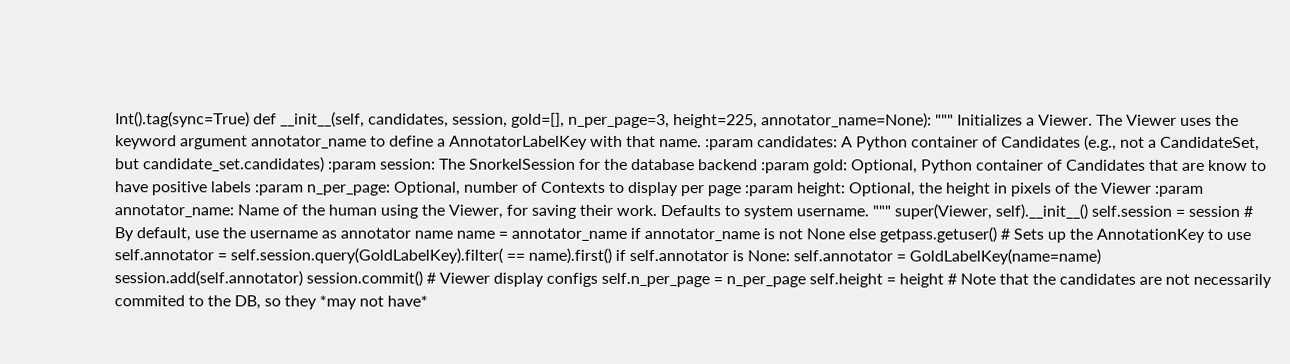Int().tag(sync=True) def __init__(self, candidates, session, gold=[], n_per_page=3, height=225, annotator_name=None): """ Initializes a Viewer. The Viewer uses the keyword argument annotator_name to define a AnnotatorLabelKey with that name. :param candidates: A Python container of Candidates (e.g., not a CandidateSet, but candidate_set.candidates) :param session: The SnorkelSession for the database backend :param gold: Optional, Python container of Candidates that are know to have positive labels :param n_per_page: Optional, number of Contexts to display per page :param height: Optional, the height in pixels of the Viewer :param annotator_name: Name of the human using the Viewer, for saving their work. Defaults to system username. """ super(Viewer, self).__init__() self.session = session # By default, use the username as annotator name name = annotator_name if annotator_name is not None else getpass.getuser() # Sets up the AnnotationKey to use self.annotator = self.session.query(GoldLabelKey).filter( == name).first() if self.annotator is None: self.annotator = GoldLabelKey(name=name) session.add(self.annotator) session.commit() # Viewer display configs self.n_per_page = n_per_page self.height = height # Note that the candidates are not necessarily commited to the DB, so they *may not have*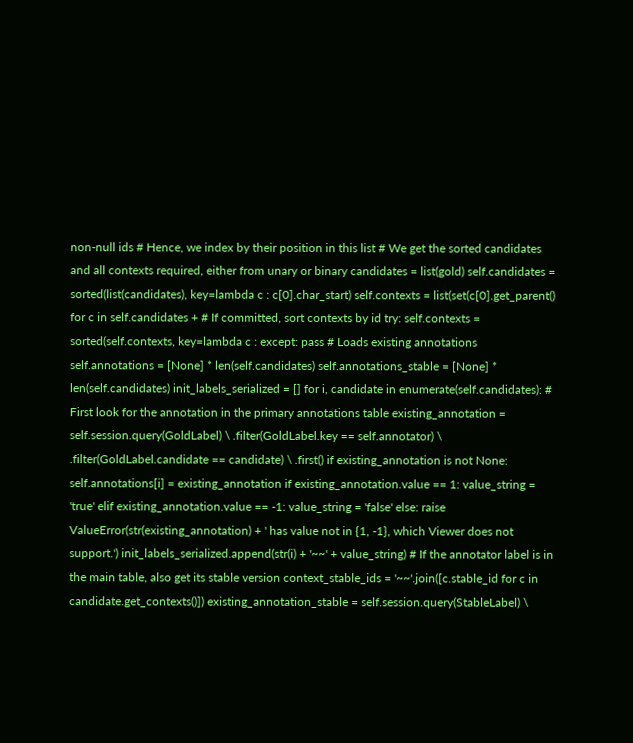non-null ids # Hence, we index by their position in this list # We get the sorted candidates and all contexts required, either from unary or binary candidates = list(gold) self.candidates = sorted(list(candidates), key=lambda c : c[0].char_start) self.contexts = list(set(c[0].get_parent() for c in self.candidates + # If committed, sort contexts by id try: self.contexts = sorted(self.contexts, key=lambda c : except: pass # Loads existing annotations self.annotations = [None] * len(self.candidates) self.annotations_stable = [None] * len(self.candidates) init_labels_serialized = [] for i, candidate in enumerate(self.candidates): # First look for the annotation in the primary annotations table existing_annotation = self.session.query(GoldLabel) \ .filter(GoldLabel.key == self.annotator) \ .filter(GoldLabel.candidate == candidate) \ .first() if existing_annotation is not None: self.annotations[i] = existing_annotation if existing_annotation.value == 1: value_string = 'true' elif existing_annotation.value == -1: value_string = 'false' else: raise ValueError(str(existing_annotation) + ' has value not in {1, -1}, which Viewer does not support.') init_labels_serialized.append(str(i) + '~~' + value_string) # If the annotator label is in the main table, also get its stable version context_stable_ids = '~~'.join([c.stable_id for c in candidate.get_contexts()]) existing_annotation_stable = self.session.query(StableLabel) \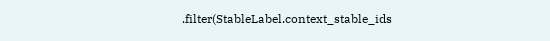.filter(StableLabel.context_stable_ids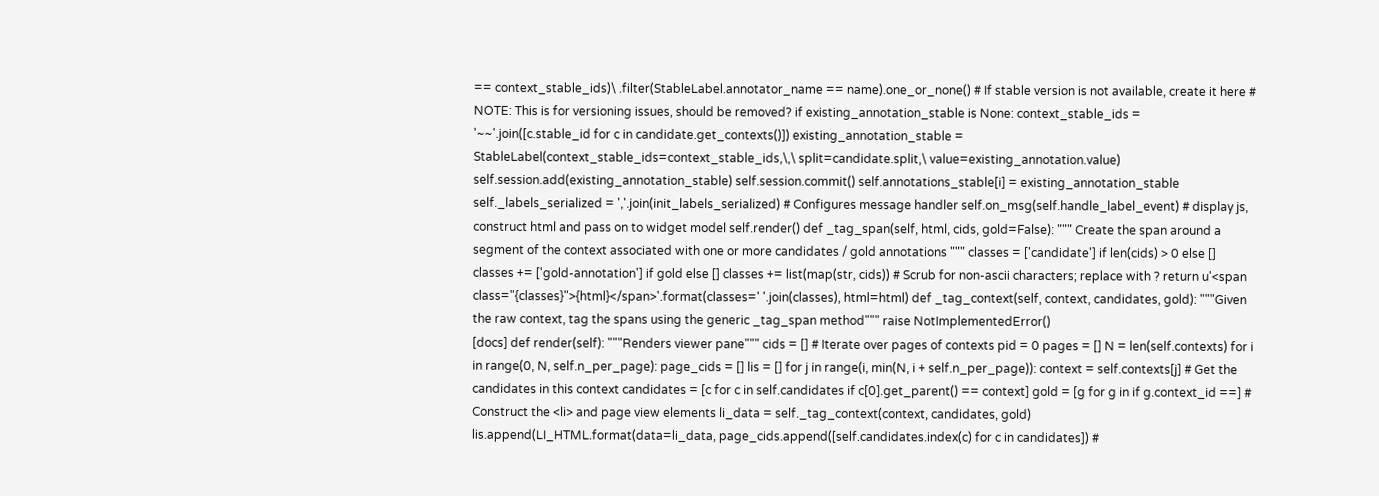== context_stable_ids)\ .filter(StableLabel.annotator_name == name).one_or_none() # If stable version is not available, create it here # NOTE: This is for versioning issues, should be removed? if existing_annotation_stable is None: context_stable_ids = '~~'.join([c.stable_id for c in candidate.get_contexts()]) existing_annotation_stable = StableLabel(context_stable_ids=context_stable_ids,\,\ split=candidate.split,\ value=existing_annotation.value) self.session.add(existing_annotation_stable) self.session.commit() self.annotations_stable[i] = existing_annotation_stable self._labels_serialized = ','.join(init_labels_serialized) # Configures message handler self.on_msg(self.handle_label_event) # display js, construct html and pass on to widget model self.render() def _tag_span(self, html, cids, gold=False): """ Create the span around a segment of the context associated with one or more candidates / gold annotations """ classes = ['candidate'] if len(cids) > 0 else [] classes += ['gold-annotation'] if gold else [] classes += list(map(str, cids)) # Scrub for non-ascii characters; replace with ? return u'<span class="{classes}">{html}</span>'.format(classes=' '.join(classes), html=html) def _tag_context(self, context, candidates, gold): """Given the raw context, tag the spans using the generic _tag_span method""" raise NotImplementedError()
[docs] def render(self): """Renders viewer pane""" cids = [] # Iterate over pages of contexts pid = 0 pages = [] N = len(self.contexts) for i in range(0, N, self.n_per_page): page_cids = [] lis = [] for j in range(i, min(N, i + self.n_per_page)): context = self.contexts[j] # Get the candidates in this context candidates = [c for c in self.candidates if c[0].get_parent() == context] gold = [g for g in if g.context_id ==] # Construct the <li> and page view elements li_data = self._tag_context(context, candidates, gold) lis.append(LI_HTML.format(data=li_data, page_cids.append([self.candidates.index(c) for c in candidates]) #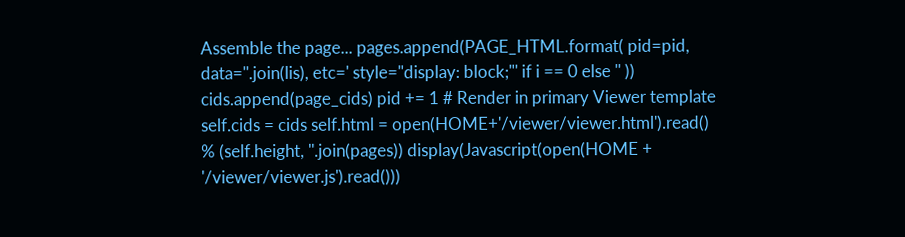Assemble the page... pages.append(PAGE_HTML.format( pid=pid, data=''.join(lis), etc=' style="display: block;"' if i == 0 else '' )) cids.append(page_cids) pid += 1 # Render in primary Viewer template self.cids = cids self.html = open(HOME+'/viewer/viewer.html').read() % (self.height, ''.join(pages)) display(Javascript(open(HOME + '/viewer/viewer.js').read()))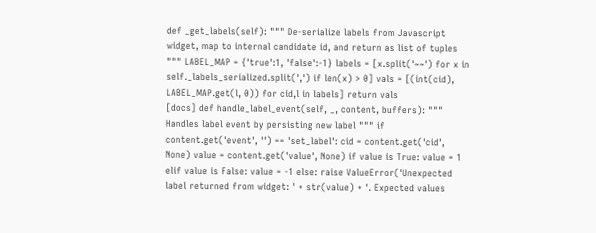def _get_labels(self): """ De-serialize labels from Javascript widget, map to internal candidate id, and return as list of tuples """ LABEL_MAP = {'true':1, 'false':-1} labels = [x.split('~~') for x in self._labels_serialized.split(',') if len(x) > 0] vals = [(int(cid), LABEL_MAP.get(l, 0)) for cid,l in labels] return vals
[docs] def handle_label_event(self, _, content, buffers): """ Handles label event by persisting new label """ if content.get('event', '') == 'set_label': cid = content.get('cid', None) value = content.get('value', None) if value is True: value = 1 elif value is False: value = -1 else: raise ValueError('Unexpected label returned from widget: ' + str(value) + '. Expected values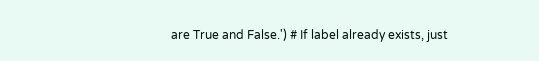are True and False.') # If label already exists, just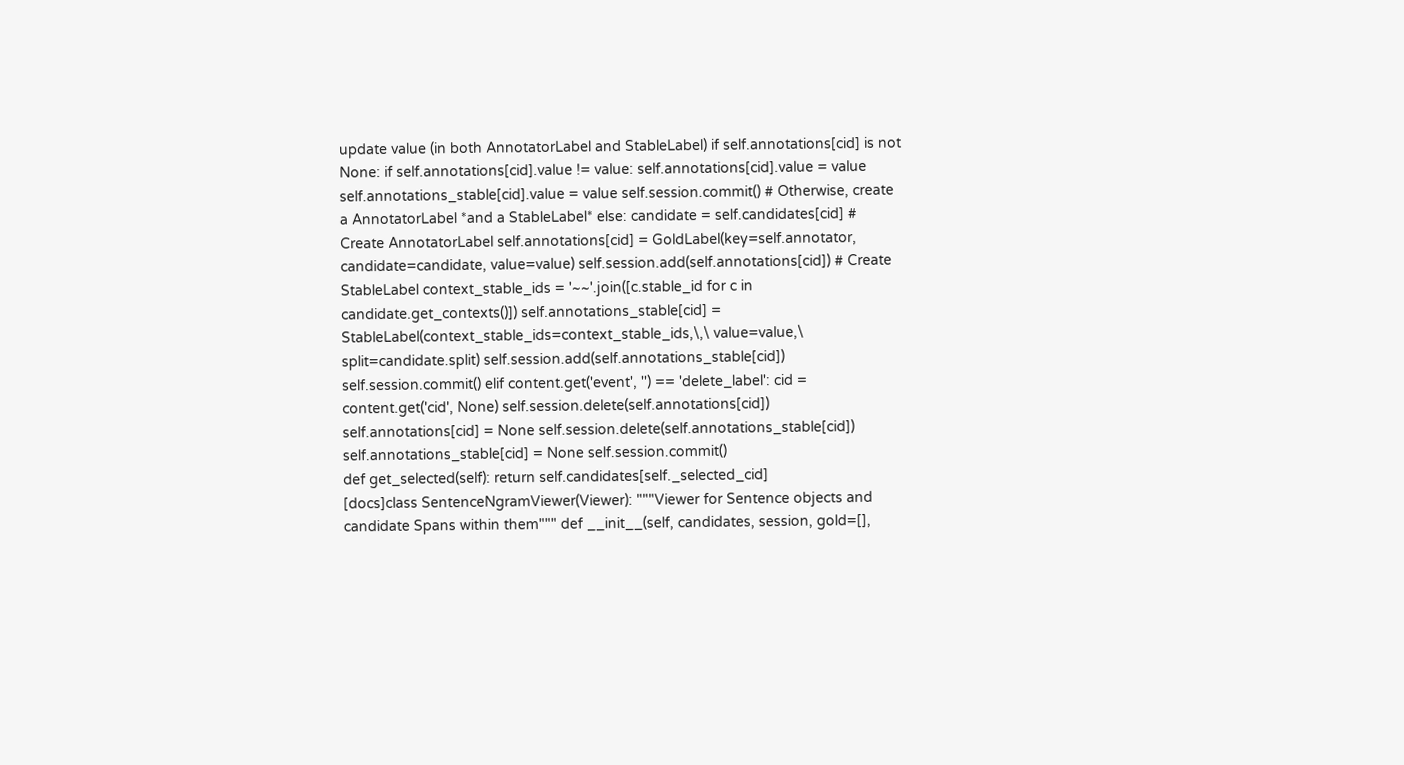update value (in both AnnotatorLabel and StableLabel) if self.annotations[cid] is not None: if self.annotations[cid].value != value: self.annotations[cid].value = value self.annotations_stable[cid].value = value self.session.commit() # Otherwise, create a AnnotatorLabel *and a StableLabel* else: candidate = self.candidates[cid] # Create AnnotatorLabel self.annotations[cid] = GoldLabel(key=self.annotator, candidate=candidate, value=value) self.session.add(self.annotations[cid]) # Create StableLabel context_stable_ids = '~~'.join([c.stable_id for c in candidate.get_contexts()]) self.annotations_stable[cid] = StableLabel(context_stable_ids=context_stable_ids,\,\ value=value,\ split=candidate.split) self.session.add(self.annotations_stable[cid]) self.session.commit() elif content.get('event', '') == 'delete_label': cid = content.get('cid', None) self.session.delete(self.annotations[cid]) self.annotations[cid] = None self.session.delete(self.annotations_stable[cid]) self.annotations_stable[cid] = None self.session.commit()
def get_selected(self): return self.candidates[self._selected_cid]
[docs]class SentenceNgramViewer(Viewer): """Viewer for Sentence objects and candidate Spans within them""" def __init__(self, candidates, session, gold=[],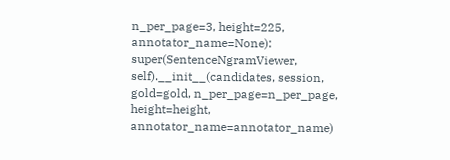n_per_page=3, height=225, annotator_name=None): super(SentenceNgramViewer, self).__init__(candidates, session, gold=gold, n_per_page=n_per_page, height=height, annotator_name=annotator_name)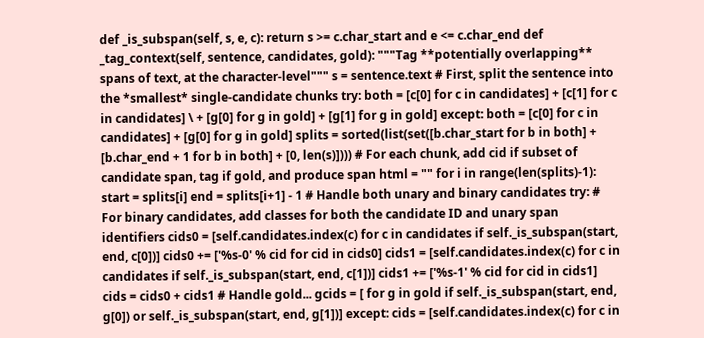def _is_subspan(self, s, e, c): return s >= c.char_start and e <= c.char_end def _tag_context(self, sentence, candidates, gold): """Tag **potentially overlapping** spans of text, at the character-level""" s = sentence.text # First, split the sentence into the *smallest* single-candidate chunks try: both = [c[0] for c in candidates] + [c[1] for c in candidates] \ + [g[0] for g in gold] + [g[1] for g in gold] except: both = [c[0] for c in candidates] + [g[0] for g in gold] splits = sorted(list(set([b.char_start for b in both] + [b.char_end + 1 for b in both] + [0, len(s)]))) # For each chunk, add cid if subset of candidate span, tag if gold, and produce span html = "" for i in range(len(splits)-1): start = splits[i] end = splits[i+1] - 1 # Handle both unary and binary candidates try: # For binary candidates, add classes for both the candidate ID and unary span identifiers cids0 = [self.candidates.index(c) for c in candidates if self._is_subspan(start, end, c[0])] cids0 += ['%s-0' % cid for cid in cids0] cids1 = [self.candidates.index(c) for c in candidates if self._is_subspan(start, end, c[1])] cids1 += ['%s-1' % cid for cid in cids1] cids = cids0 + cids1 # Handle gold... gcids = [ for g in gold if self._is_subspan(start, end, g[0]) or self._is_subspan(start, end, g[1])] except: cids = [self.candidates.index(c) for c in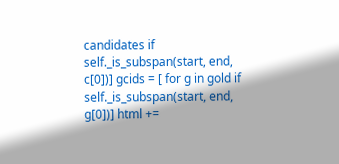candidates if self._is_subspan(start, end, c[0])] gcids = [ for g in gold if self._is_subspan(start, end, g[0])] html +=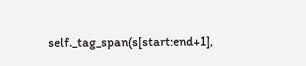self._tag_span(s[start:end+1],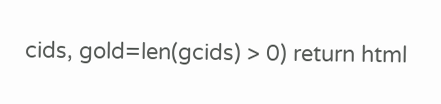cids, gold=len(gcids) > 0) return html